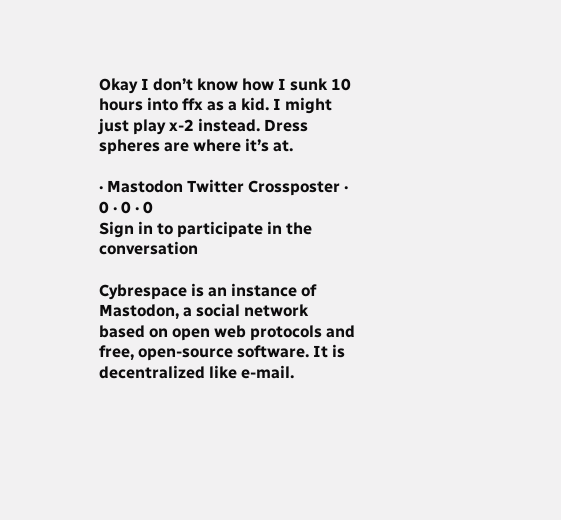Okay I don’t know how I sunk 10 hours into ffx as a kid. I might just play x-2 instead. Dress spheres are where it’s at.

· Mastodon Twitter Crossposter · 0 · 0 · 0
Sign in to participate in the conversation

Cybrespace is an instance of Mastodon, a social network based on open web protocols and free, open-source software. It is decentralized like e-mail.